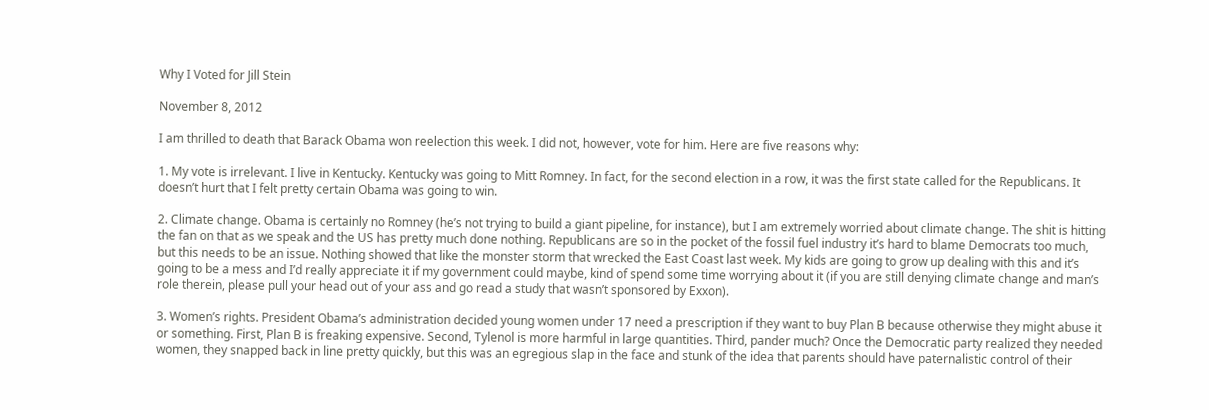Why I Voted for Jill Stein

November 8, 2012

I am thrilled to death that Barack Obama won reelection this week. I did not, however, vote for him. Here are five reasons why:

1. My vote is irrelevant. I live in Kentucky. Kentucky was going to Mitt Romney. In fact, for the second election in a row, it was the first state called for the Republicans. It doesn’t hurt that I felt pretty certain Obama was going to win.

2. Climate change. Obama is certainly no Romney (he’s not trying to build a giant pipeline, for instance), but I am extremely worried about climate change. The shit is hitting the fan on that as we speak and the US has pretty much done nothing. Republicans are so in the pocket of the fossil fuel industry it’s hard to blame Democrats too much, but this needs to be an issue. Nothing showed that like the monster storm that wrecked the East Coast last week. My kids are going to grow up dealing with this and it’s going to be a mess and I’d really appreciate it if my government could maybe, kind of spend some time worrying about it (if you are still denying climate change and man’s role therein, please pull your head out of your ass and go read a study that wasn’t sponsored by Exxon).

3. Women’s rights. President Obama’s administration decided young women under 17 need a prescription if they want to buy Plan B because otherwise they might abuse it or something. First, Plan B is freaking expensive. Second, Tylenol is more harmful in large quantities. Third, pander much? Once the Democratic party realized they needed women, they snapped back in line pretty quickly, but this was an egregious slap in the face and stunk of the idea that parents should have paternalistic control of their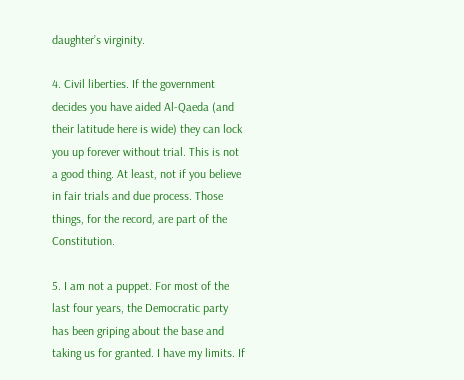daughter’s virginity.

4. Civil liberties. If the government decides you have aided Al-Qaeda (and their latitude here is wide) they can lock you up forever without trial. This is not a good thing. At least, not if you believe in fair trials and due process. Those things, for the record, are part of the Constitution.

5. I am not a puppet. For most of the last four years, the Democratic party has been griping about the base and taking us for granted. I have my limits. If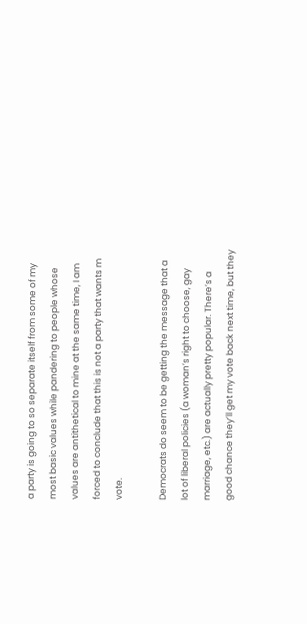a party is going to so separate itself from some of my most basic values while pandering to people whose values are antithetical to mine at the same time, I am forced to conclude that this is not a party that wants m vote.

Democrats do seem to be getting the message that a lot of liberal policies (a woman’s right to choose, gay marriage, etc.) are actually pretty popular. There’s a good chance they’ll get my vote back next time, but they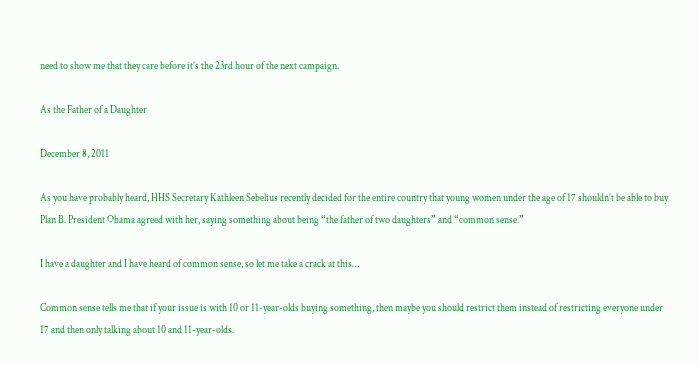need to show me that they care before it’s the 23rd hour of the next campaign.

As the Father of a Daughter

December 8, 2011

As you have probably heard, HHS Secretary Kathleen Sebelius recently decided for the entire country that young women under the age of 17 shouldn’t be able to buy Plan B. President Obama agreed with her, saying something about being “the father of two daughters” and “common sense.”

I have a daughter and I have heard of common sense, so let me take a crack at this…

Common sense tells me that if your issue is with 10 or 11-year-olds buying something, then maybe you should restrict them instead of restricting everyone under 17 and then only talking about 10 and 11-year-olds.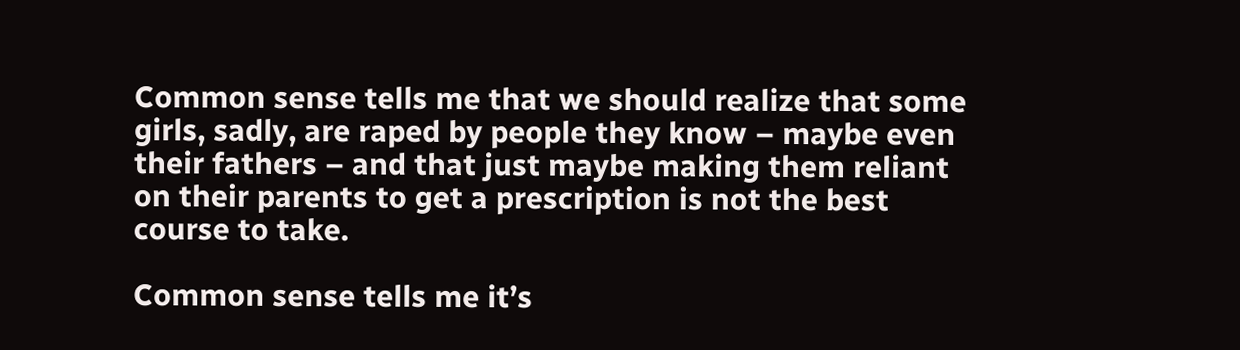Common sense tells me that we should realize that some girls, sadly, are raped by people they know – maybe even their fathers – and that just maybe making them reliant on their parents to get a prescription is not the best course to take.

Common sense tells me it’s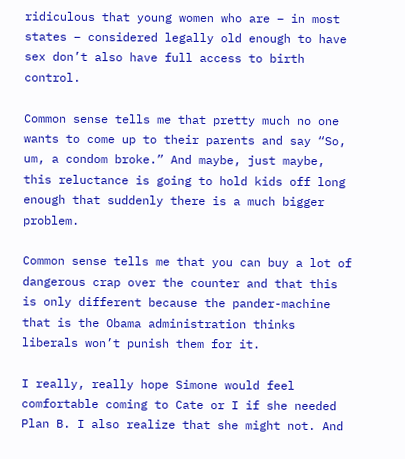ridiculous that young women who are – in most states – considered legally old enough to have sex don’t also have full access to birth control.

Common sense tells me that pretty much no one wants to come up to their parents and say “So, um, a condom broke.” And maybe, just maybe, this reluctance is going to hold kids off long enough that suddenly there is a much bigger problem.

Common sense tells me that you can buy a lot of dangerous crap over the counter and that this is only different because the pander-machine that is the Obama administration thinks liberals won’t punish them for it.

I really, really hope Simone would feel comfortable coming to Cate or I if she needed Plan B. I also realize that she might not. And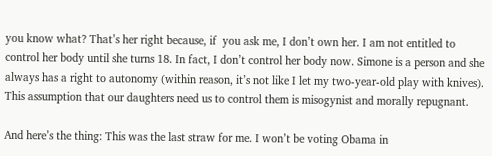you know what? That’s her right because, if  you ask me, I don’t own her. I am not entitled to control her body until she turns 18. In fact, I don’t control her body now. Simone is a person and she always has a right to autonomy (within reason, it’s not like I let my two-year-old play with knives). This assumption that our daughters need us to control them is misogynist and morally repugnant.

And here’s the thing: This was the last straw for me. I won’t be voting Obama in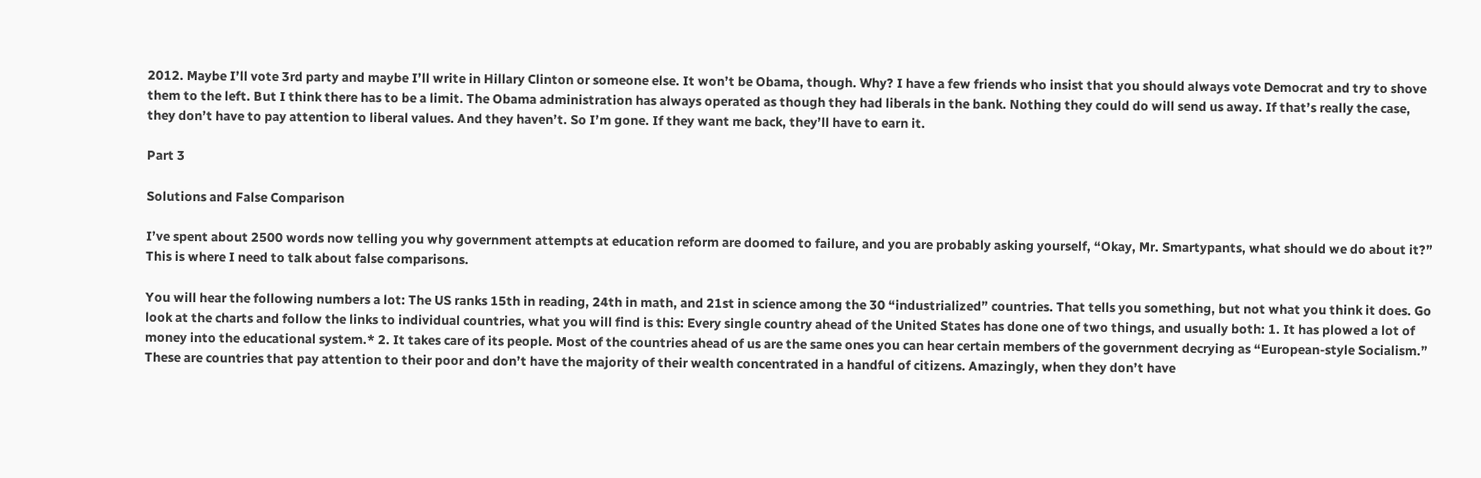2012. Maybe I’ll vote 3rd party and maybe I’ll write in Hillary Clinton or someone else. It won’t be Obama, though. Why? I have a few friends who insist that you should always vote Democrat and try to shove them to the left. But I think there has to be a limit. The Obama administration has always operated as though they had liberals in the bank. Nothing they could do will send us away. If that’s really the case, they don’t have to pay attention to liberal values. And they haven’t. So I’m gone. If they want me back, they’ll have to earn it.

Part 3

Solutions and False Comparison

I’ve spent about 2500 words now telling you why government attempts at education reform are doomed to failure, and you are probably asking yourself, “Okay, Mr. Smartypants, what should we do about it?” This is where I need to talk about false comparisons.

You will hear the following numbers a lot: The US ranks 15th in reading, 24th in math, and 21st in science among the 30 “industrialized” countries. That tells you something, but not what you think it does. Go look at the charts and follow the links to individual countries, what you will find is this: Every single country ahead of the United States has done one of two things, and usually both: 1. It has plowed a lot of money into the educational system.* 2. It takes care of its people. Most of the countries ahead of us are the same ones you can hear certain members of the government decrying as “European-style Socialism.” These are countries that pay attention to their poor and don’t have the majority of their wealth concentrated in a handful of citizens. Amazingly, when they don’t have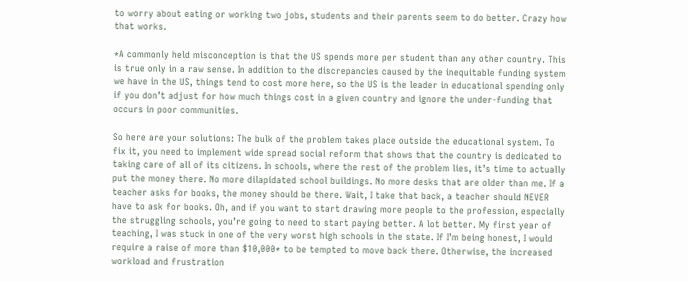to worry about eating or working two jobs, students and their parents seem to do better. Crazy how that works.

*A commonly held misconception is that the US spends more per student than any other country. This is true only in a raw sense. In addition to the discrepancies caused by the inequitable funding system we have in the US, things tend to cost more here, so the US is the leader in educational spending only if you don’t adjust for how much things cost in a given country and ignore the under-funding that occurs in poor communities.

So here are your solutions: The bulk of the problem takes place outside the educational system. To fix it, you need to implement wide spread social reform that shows that the country is dedicated to taking care of all of its citizens. In schools, where the rest of the problem lies, it’s time to actually put the money there. No more dilapidated school buildings. No more desks that are older than me. If a teacher asks for books, the money should be there. Wait, I take that back, a teacher should NEVER have to ask for books. Oh, and if you want to start drawing more people to the profession, especially the struggling schools, you’re going to need to start paying better. A lot better. My first year of teaching, I was stuck in one of the very worst high schools in the state. If I’m being honest, I would require a raise of more than $10,000* to be tempted to move back there. Otherwise, the increased workload and frustration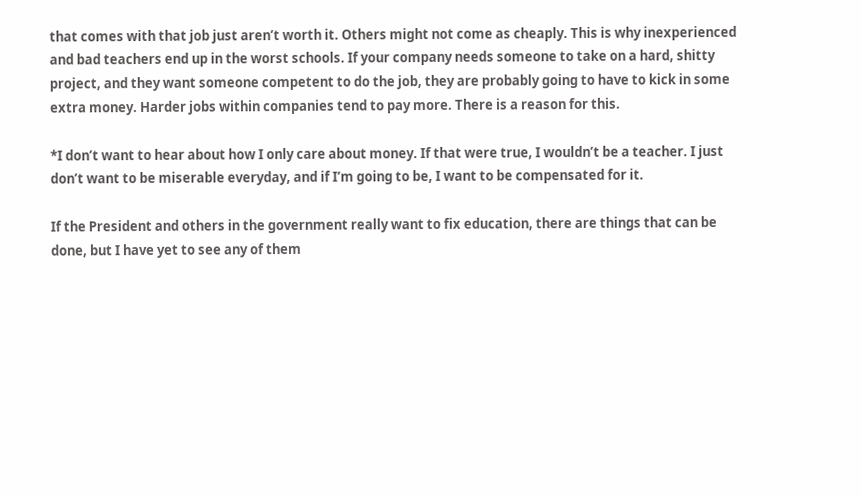that comes with that job just aren’t worth it. Others might not come as cheaply. This is why inexperienced and bad teachers end up in the worst schools. If your company needs someone to take on a hard, shitty project, and they want someone competent to do the job, they are probably going to have to kick in some extra money. Harder jobs within companies tend to pay more. There is a reason for this.

*I don’t want to hear about how I only care about money. If that were true, I wouldn’t be a teacher. I just don’t want to be miserable everyday, and if I’m going to be, I want to be compensated for it.

If the President and others in the government really want to fix education, there are things that can be done, but I have yet to see any of them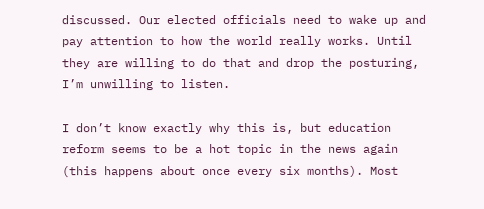discussed. Our elected officials need to wake up and pay attention to how the world really works. Until they are willing to do that and drop the posturing, I’m unwilling to listen.

I don’t know exactly why this is, but education reform seems to be a hot topic in the news again (this happens about once every six months). Most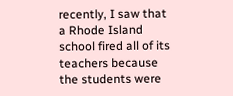recently, I saw that a Rhode Island school fired all of its teachers because the students were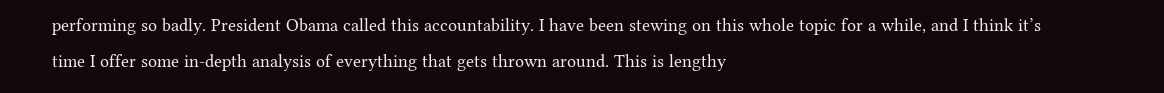performing so badly. President Obama called this accountability. I have been stewing on this whole topic for a while, and I think it’s time I offer some in-depth analysis of everything that gets thrown around. This is lengthy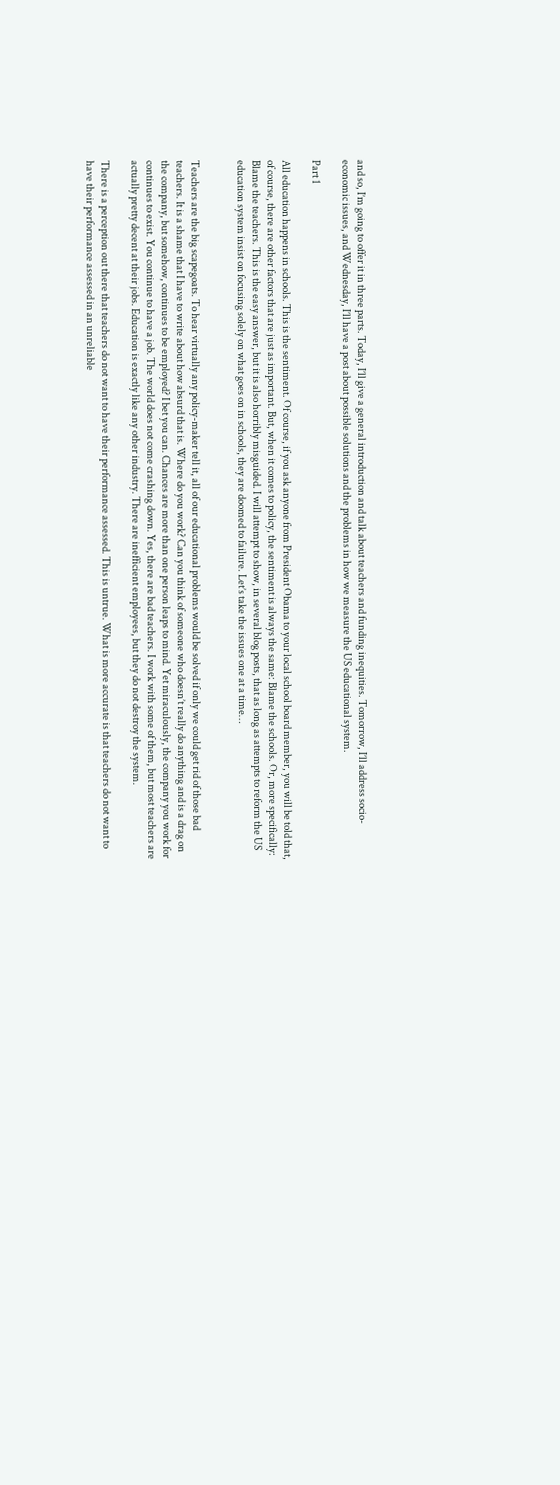and so, I’m going to offer it in three parts. Today, I’ll give a general introduction and talk about teachers and funding inequities. Tomorrow, I’ll address socio-economic issues, and Wednesday, I’ll have a post about possible solutions and the problems in how we measure the US educational system.

Part 1

All education happens in schools. This is the sentiment. Of course, if you ask anyone from President Obama to your local school board member, you will be told that, of course, there are other factors that are just as important. But, when it comes to policy, the sentiment is always the same: Blame the schools. Or, more specifically: Blame the teachers. This is the easy answer, but it is also horribly misguided. I will attempt to show, in several blog posts, that as long as attempts to reform the US education system insist on focusing solely on what goes on in schools, they are doomed to failure. Let’s take the issues one at a time…


Teachers are the big scapegoats. To hear virtually any policy-maker tell it, all of our educational problems would be solved if only we could get rid of those bad teachers. It is a shame that I have to write about how absurd that is. Where do you work? Can you think of someone who doesn’t really do anything and is a drag on the company, but somehow, continues to be employed? I bet you can. Chances are more than one person leaps to mind. Yet miraculously, the company you work for continues to exist. You continue to have a job. The world does not come crashing down. Yes, there are bad teachers. I work with some of them, but most teachers are actually pretty decent at their jobs. Education is exactly like any other industry. There are inefficient employees, but they do not destroy the system.

There is a perception out there that teachers do not want to have their performance assessed. This is untrue. What is more accurate is that teachers do not want to have their performance assessed in an unreliable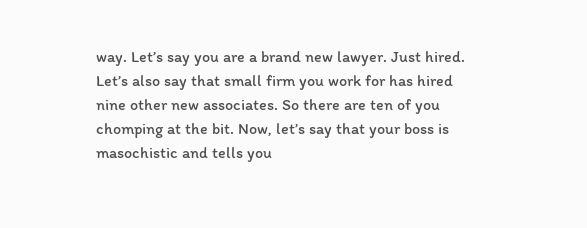way. Let’s say you are a brand new lawyer. Just hired. Let’s also say that small firm you work for has hired nine other new associates. So there are ten of you chomping at the bit. Now, let’s say that your boss is masochistic and tells you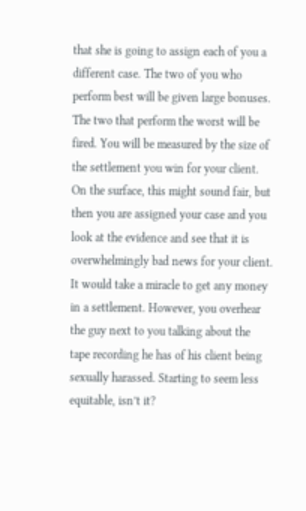that she is going to assign each of you a different case. The two of you who perform best will be given large bonuses. The two that perform the worst will be fired. You will be measured by the size of the settlement you win for your client. On the surface, this might sound fair, but then you are assigned your case and you look at the evidence and see that it is overwhelmingly bad news for your client. It would take a miracle to get any money in a settlement. However, you overhear the guy next to you talking about the tape recording he has of his client being sexually harassed. Starting to seem less equitable, isn’t it?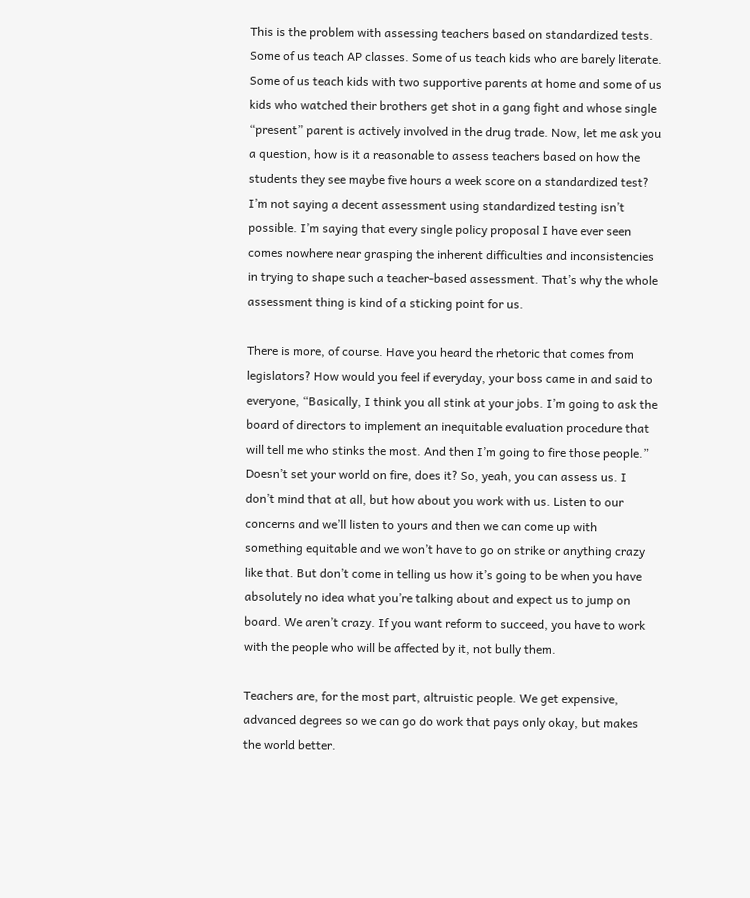This is the problem with assessing teachers based on standardized tests. Some of us teach AP classes. Some of us teach kids who are barely literate. Some of us teach kids with two supportive parents at home and some of us kids who watched their brothers get shot in a gang fight and whose single “present” parent is actively involved in the drug trade. Now, let me ask you a question, how is it a reasonable to assess teachers based on how the students they see maybe five hours a week score on a standardized test? I’m not saying a decent assessment using standardized testing isn’t possible. I’m saying that every single policy proposal I have ever seen comes nowhere near grasping the inherent difficulties and inconsistencies in trying to shape such a teacher-based assessment. That’s why the whole assessment thing is kind of a sticking point for us.

There is more, of course. Have you heard the rhetoric that comes from legislators? How would you feel if everyday, your boss came in and said to everyone, “Basically, I think you all stink at your jobs. I’m going to ask the board of directors to implement an inequitable evaluation procedure that will tell me who stinks the most. And then I’m going to fire those people.” Doesn’t set your world on fire, does it? So, yeah, you can assess us. I don’t mind that at all, but how about you work with us. Listen to our concerns and we’ll listen to yours and then we can come up with something equitable and we won’t have to go on strike or anything crazy like that. But don’t come in telling us how it’s going to be when you have absolutely no idea what you’re talking about and expect us to jump on board. We aren’t crazy. If you want reform to succeed, you have to work with the people who will be affected by it, not bully them.

Teachers are, for the most part, altruistic people. We get expensive, advanced degrees so we can go do work that pays only okay, but makes the world better.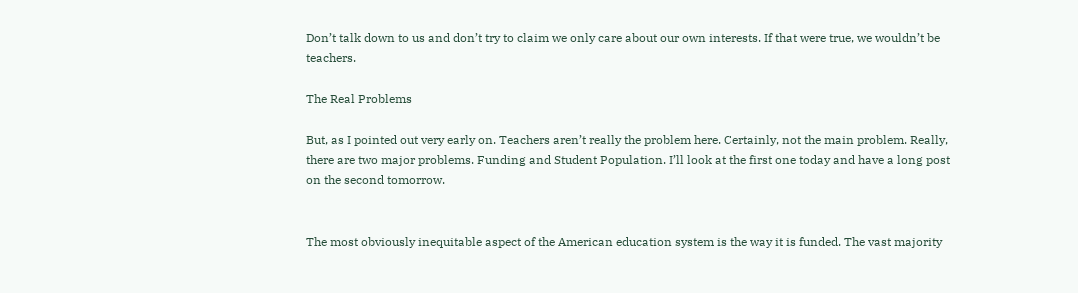Don’t talk down to us and don’t try to claim we only care about our own interests. If that were true, we wouldn’t be teachers.

The Real Problems

But, as I pointed out very early on. Teachers aren’t really the problem here. Certainly, not the main problem. Really, there are two major problems. Funding and Student Population. I’ll look at the first one today and have a long post on the second tomorrow.


The most obviously inequitable aspect of the American education system is the way it is funded. The vast majority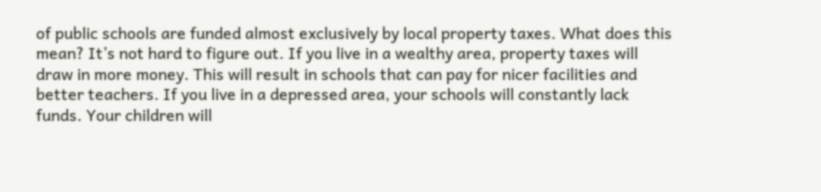of public schools are funded almost exclusively by local property taxes. What does this mean? It’s not hard to figure out. If you live in a wealthy area, property taxes will draw in more money. This will result in schools that can pay for nicer facilities and better teachers. If you live in a depressed area, your schools will constantly lack funds. Your children will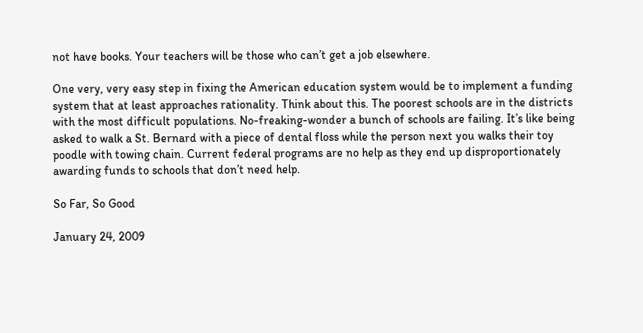not have books. Your teachers will be those who can’t get a job elsewhere.

One very, very easy step in fixing the American education system would be to implement a funding system that at least approaches rationality. Think about this. The poorest schools are in the districts with the most difficult populations. No-freaking-wonder a bunch of schools are failing. It’s like being asked to walk a St. Bernard with a piece of dental floss while the person next you walks their toy poodle with towing chain. Current federal programs are no help as they end up disproportionately awarding funds to schools that don’t need help.

So Far, So Good

January 24, 2009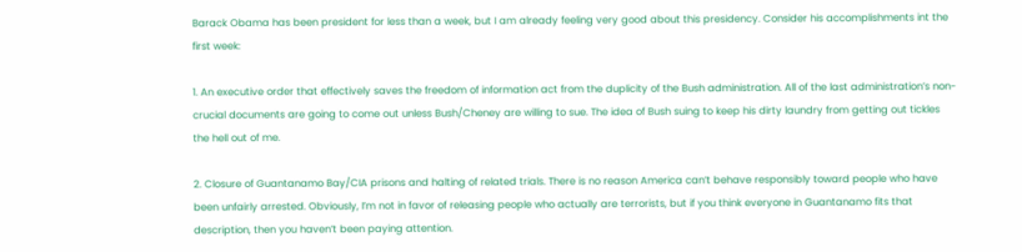Barack Obama has been president for less than a week, but I am already feeling very good about this presidency. Consider his accomplishments int the first week:

1. An executive order that effectively saves the freedom of information act from the duplicity of the Bush administration. All of the last administration’s non-crucial documents are going to come out unless Bush/Cheney are willing to sue. The idea of Bush suing to keep his dirty laundry from getting out tickles the hell out of me.

2. Closure of Guantanamo Bay/CIA prisons and halting of related trials. There is no reason America can’t behave responsibly toward people who have been unfairly arrested. Obviously, I’m not in favor of releasing people who actually are terrorists, but if you think everyone in Guantanamo fits that description, then you haven’t been paying attention.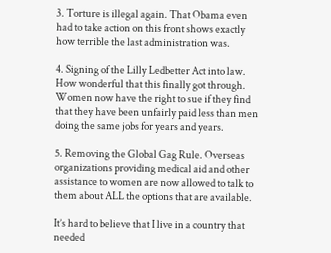3. Torture is illegal again. That Obama even had to take action on this front shows exactly how terrible the last administration was.

4. Signing of the Lilly Ledbetter Act into law. How wonderful that this finally got through. Women now have the right to sue if they find that they have been unfairly paid less than men doing the same jobs for years and years.

5. Removing the Global Gag Rule. Overseas organizations providing medical aid and other assistance to women are now allowed to talk to them about ALL the options that are available.

It’s hard to believe that I live in a country that needed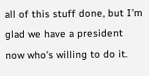all of this stuff done, but I’m glad we have a president now who’s willing to do it.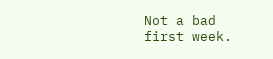Not a bad first week.